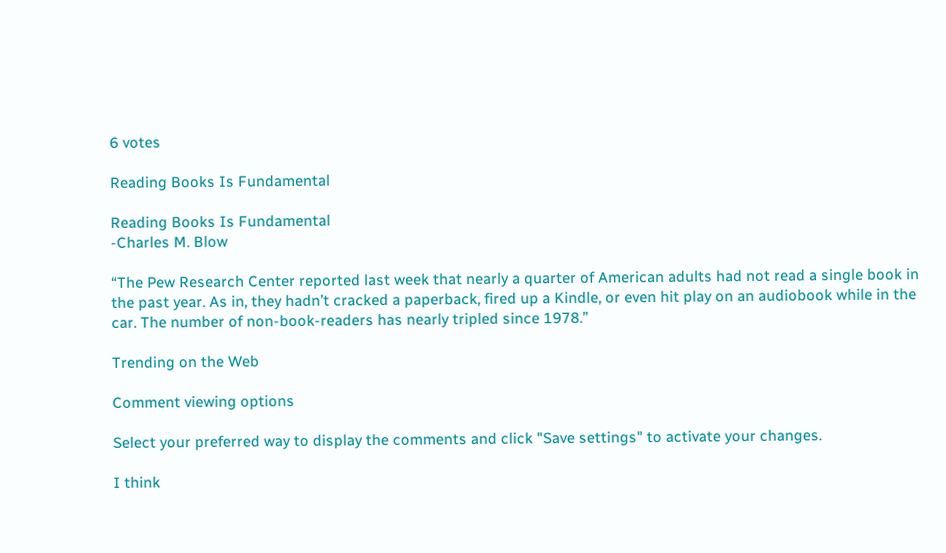6 votes

Reading Books Is Fundamental

Reading Books Is Fundamental
-Charles M. Blow

“The Pew Research Center reported last week that nearly a quarter of American adults had not read a single book in the past year. As in, they hadn’t cracked a paperback, fired up a Kindle, or even hit play on an audiobook while in the car. The number of non-book-readers has nearly tripled since 1978.”

Trending on the Web

Comment viewing options

Select your preferred way to display the comments and click "Save settings" to activate your changes.

I think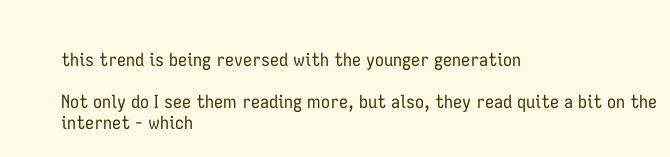this trend is being reversed with the younger generation

Not only do I see them reading more, but also, they read quite a bit on the internet - which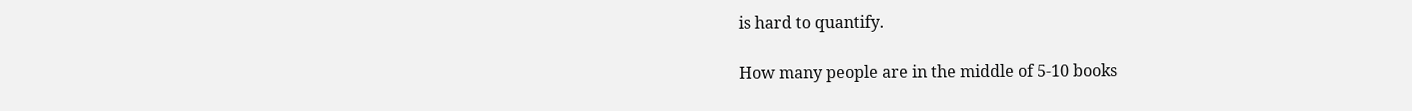is hard to quantify.

How many people are in the middle of 5-10 books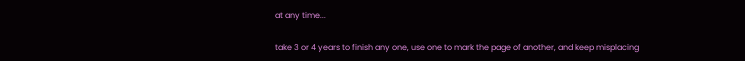at any time...

take 3 or 4 years to finish any one, use one to mark the page of another, and keep misplacing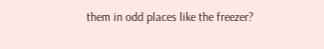them in odd places like the freezer?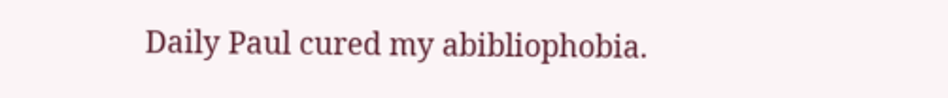Daily Paul cured my abibliophobia.